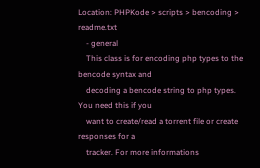Location: PHPKode > scripts > bencoding > readme.txt
    - general
    This class is for encoding php types to the bencode syntax and
    decoding a bencode string to php types. You need this if you
    want to create/read a torrent file or create responses for a
    tracker. For more informations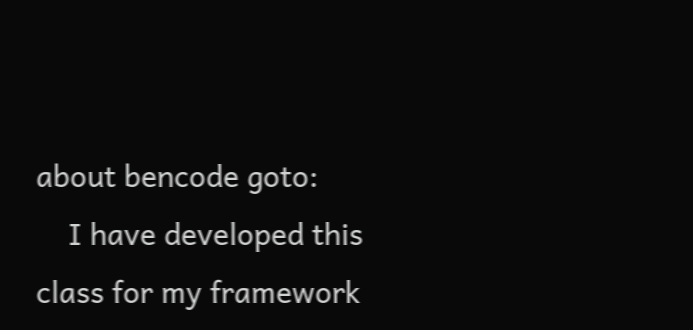about bencode goto:
    I have developed this class for my framework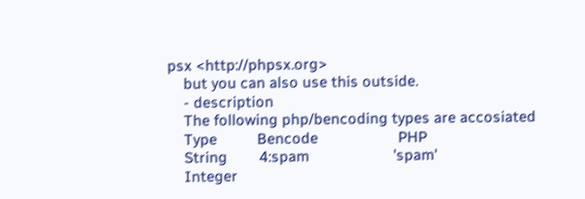psx <http://phpsx.org>
    but you can also use this outside.
    - description
    The following php/bencoding types are accosiated
    Type          Bencode                    PHP
    String        4:spam                     'spam'
    Integer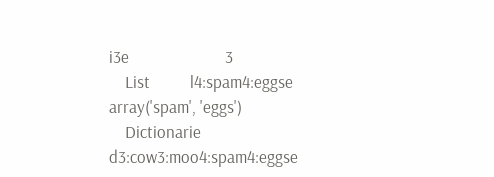i3e                        3
    List          l4:spam4:eggse             array('spam', 'eggs')
    Dictionarie   d3:cow3:moo4:spam4:eggse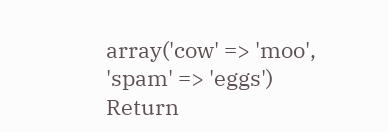array('cow' => 'moo', 'spam' => 'eggs')
Return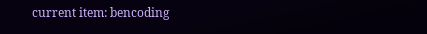current item: bencoding